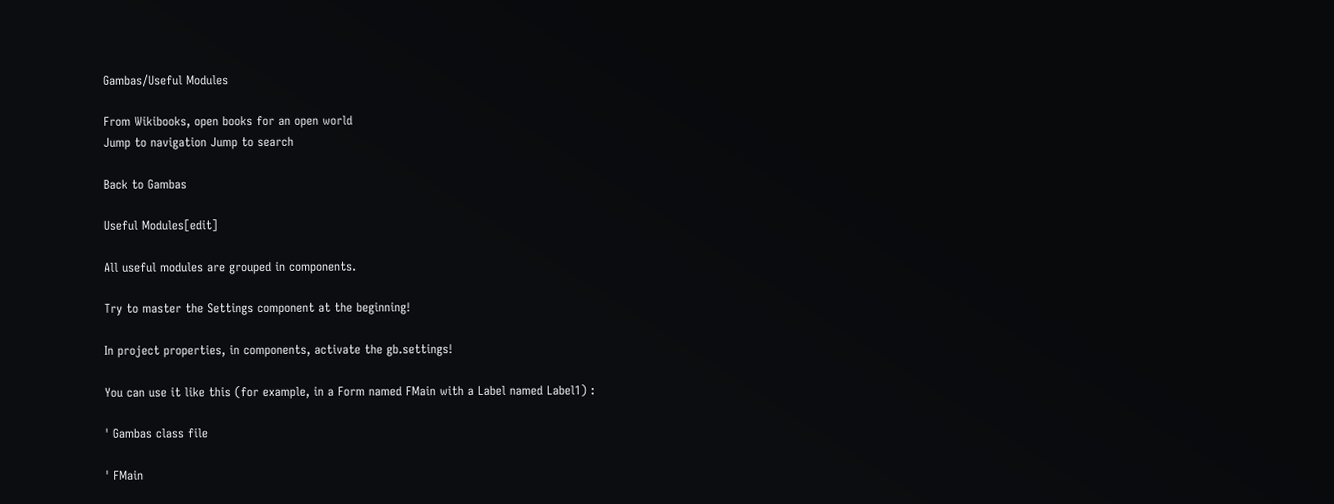Gambas/Useful Modules

From Wikibooks, open books for an open world
Jump to navigation Jump to search

Back to Gambas

Useful Modules[edit]

All useful modules are grouped in components.

Try to master the Settings component at the beginning!

In project properties, in components, activate the gb.settings!

You can use it like this (for example, in a Form named FMain with a Label named Label1) :

' Gambas class file

' FMain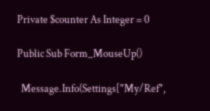Private $counter As Integer = 0

Public Sub Form_MouseUp()

  Message.Info(Settings["My/Ref",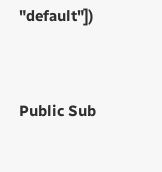"default"])


Public Sub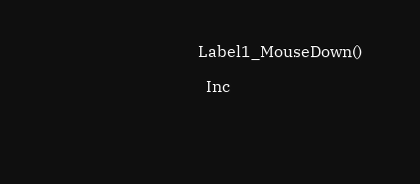Label1_MouseDown()

  Inc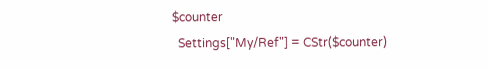$counter
  Settings["My/Ref"] = CStr($counter)